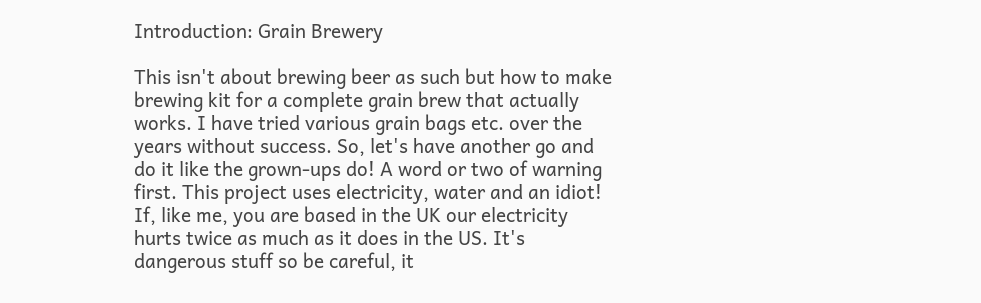Introduction: Grain Brewery

This isn't about brewing beer as such but how to make brewing kit for a complete grain brew that actually works. I have tried various grain bags etc. over the years without success. So, let's have another go and do it like the grown-ups do! A word or two of warning first. This project uses electricity, water and an idiot! If, like me, you are based in the UK our electricity hurts twice as much as it does in the US. It's dangerous stuff so be careful, it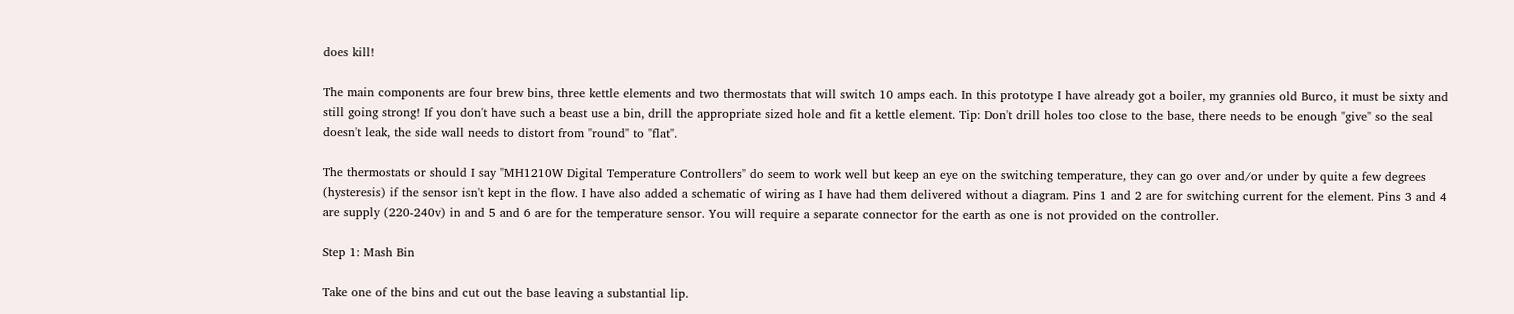does kill!

The main components are four brew bins, three kettle elements and two thermostats that will switch 10 amps each. In this prototype I have already got a boiler, my grannies old Burco, it must be sixty and still going strong! If you don't have such a beast use a bin, drill the appropriate sized hole and fit a kettle element. Tip: Don't drill holes too close to the base, there needs to be enough "give" so the seal doesn't leak, the side wall needs to distort from "round" to "flat".

The thermostats or should I say "MH1210W Digital Temperature Controllers" do seem to work well but keep an eye on the switching temperature, they can go over and/or under by quite a few degrees (hysteresis) if the sensor isn't kept in the flow. I have also added a schematic of wiring as I have had them delivered without a diagram. Pins 1 and 2 are for switching current for the element. Pins 3 and 4 are supply (220-240v) in and 5 and 6 are for the temperature sensor. You will require a separate connector for the earth as one is not provided on the controller.

Step 1: Mash Bin

Take one of the bins and cut out the base leaving a substantial lip.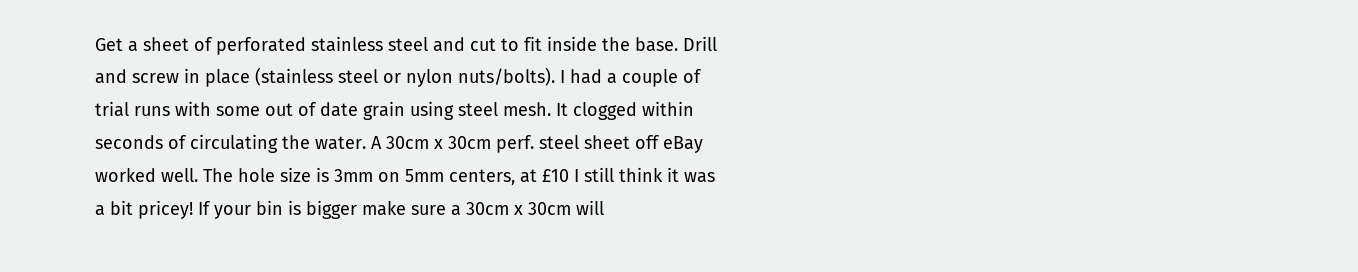Get a sheet of perforated stainless steel and cut to fit inside the base. Drill and screw in place (stainless steel or nylon nuts/bolts). I had a couple of trial runs with some out of date grain using steel mesh. It clogged within seconds of circulating the water. A 30cm x 30cm perf. steel sheet off eBay worked well. The hole size is 3mm on 5mm centers, at £10 I still think it was a bit pricey! If your bin is bigger make sure a 30cm x 30cm will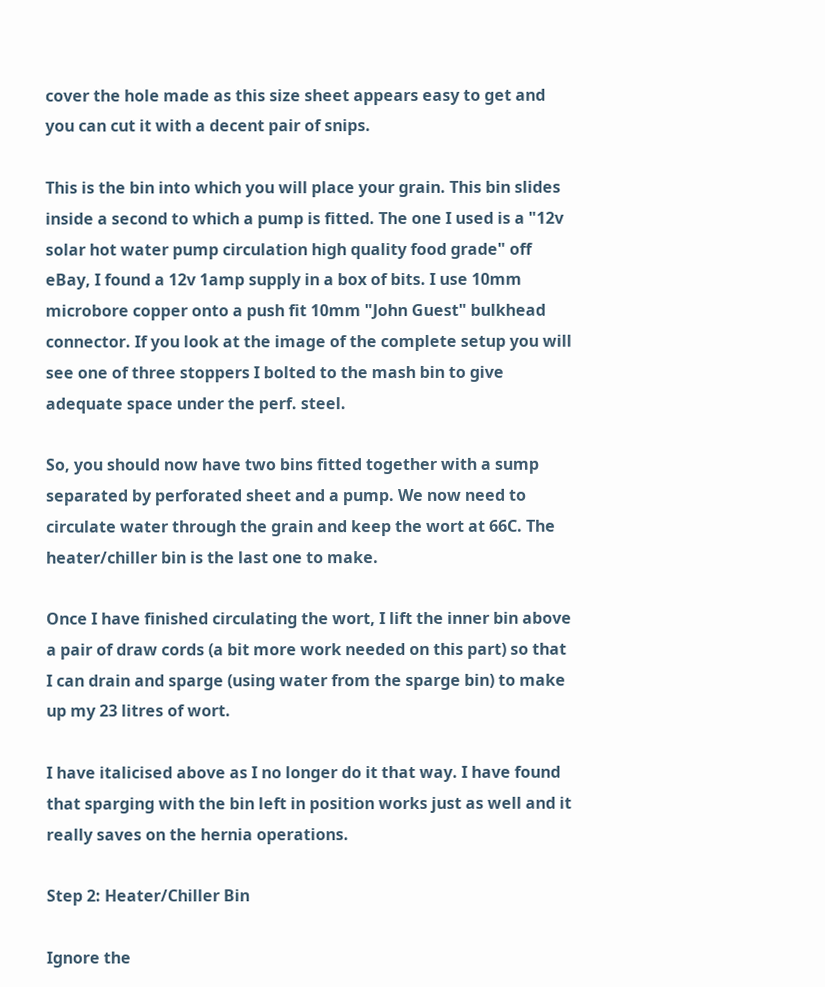cover the hole made as this size sheet appears easy to get and you can cut it with a decent pair of snips.

This is the bin into which you will place your grain. This bin slides inside a second to which a pump is fitted. The one I used is a "12v solar hot water pump circulation high quality food grade" off eBay, I found a 12v 1amp supply in a box of bits. I use 10mm microbore copper onto a push fit 10mm "John Guest" bulkhead connector. If you look at the image of the complete setup you will see one of three stoppers I bolted to the mash bin to give adequate space under the perf. steel.

So, you should now have two bins fitted together with a sump separated by perforated sheet and a pump. We now need to circulate water through the grain and keep the wort at 66C. The heater/chiller bin is the last one to make.

Once I have finished circulating the wort, I lift the inner bin above a pair of draw cords (a bit more work needed on this part) so that I can drain and sparge (using water from the sparge bin) to make up my 23 litres of wort.

I have italicised above as I no longer do it that way. I have found that sparging with the bin left in position works just as well and it really saves on the hernia operations.

Step 2: Heater/Chiller Bin

Ignore the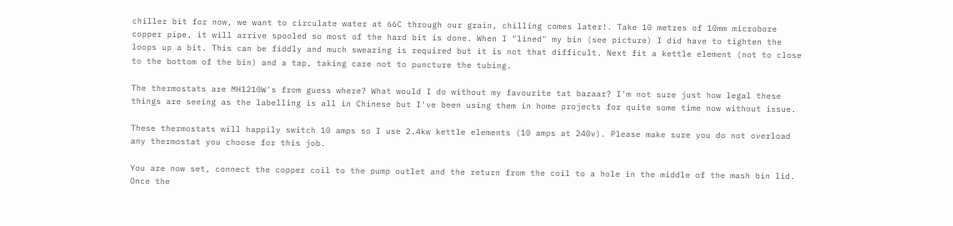chiller bit for now, we want to circulate water at 66C through our grain, chilling comes later!. Take 10 metres of 10mm microbore copper pipe, it will arrive spooled so most of the hard bit is done. When I "lined" my bin (see picture) I did have to tighten the loops up a bit. This can be fiddly and much swearing is required but it is not that difficult. Next fit a kettle element (not to close to the bottom of the bin) and a tap, taking care not to puncture the tubing.

The thermostats are MH1210W's from guess where? What would I do without my favourite tat bazaar? I'm not sure just how legal these things are seeing as the labelling is all in Chinese but I've been using them in home projects for quite some time now without issue.

These thermostats will happily switch 10 amps so I use 2.4kw kettle elements (10 amps at 240v). Please make sure you do not overload any thermostat you choose for this job.

You are now set, connect the copper coil to the pump outlet and the return from the coil to a hole in the middle of the mash bin lid. Once the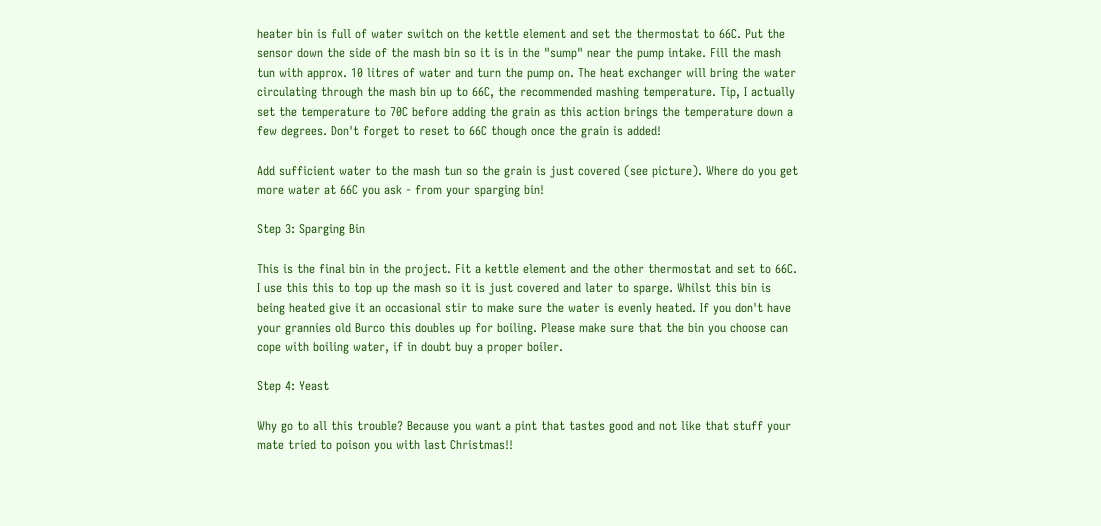heater bin is full of water switch on the kettle element and set the thermostat to 66C. Put the sensor down the side of the mash bin so it is in the "sump" near the pump intake. Fill the mash tun with approx. 10 litres of water and turn the pump on. The heat exchanger will bring the water circulating through the mash bin up to 66C, the recommended mashing temperature. Tip, I actually set the temperature to 70C before adding the grain as this action brings the temperature down a few degrees. Don't forget to reset to 66C though once the grain is added!

Add sufficient water to the mash tun so the grain is just covered (see picture). Where do you get more water at 66C you ask - from your sparging bin!

Step 3: Sparging Bin

This is the final bin in the project. Fit a kettle element and the other thermostat and set to 66C. I use this this to top up the mash so it is just covered and later to sparge. Whilst this bin is being heated give it an occasional stir to make sure the water is evenly heated. If you don't have your grannies old Burco this doubles up for boiling. Please make sure that the bin you choose can cope with boiling water, if in doubt buy a proper boiler.

Step 4: Yeast

Why go to all this trouble? Because you want a pint that tastes good and not like that stuff your mate tried to poison you with last Christmas!!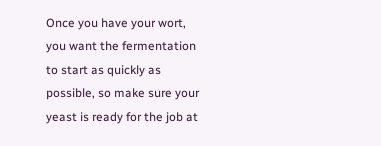Once you have your wort, you want the fermentation to start as quickly as possible, so make sure your yeast is ready for the job at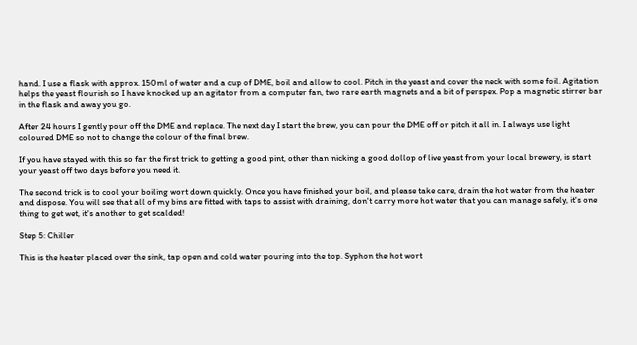hand. I use a flask with approx. 150ml of water and a cup of DME, boil and allow to cool. Pitch in the yeast and cover the neck with some foil. Agitation helps the yeast flourish so I have knocked up an agitator from a computer fan, two rare earth magnets and a bit of perspex. Pop a magnetic stirrer bar in the flask and away you go.

After 24 hours I gently pour off the DME and replace. The next day I start the brew, you can pour the DME off or pitch it all in. I always use light coloured DME so not to change the colour of the final brew.

If you have stayed with this so far the first trick to getting a good pint, other than nicking a good dollop of live yeast from your local brewery, is start your yeast off two days before you need it.

The second trick is to cool your boiling wort down quickly. Once you have finished your boil, and please take care, drain the hot water from the heater and dispose. You will see that all of my bins are fitted with taps to assist with draining, don't carry more hot water that you can manage safely, it's one thing to get wet, it's another to get scalded!

Step 5: Chiller

This is the heater placed over the sink, tap open and cold water pouring into the top. Syphon the hot wort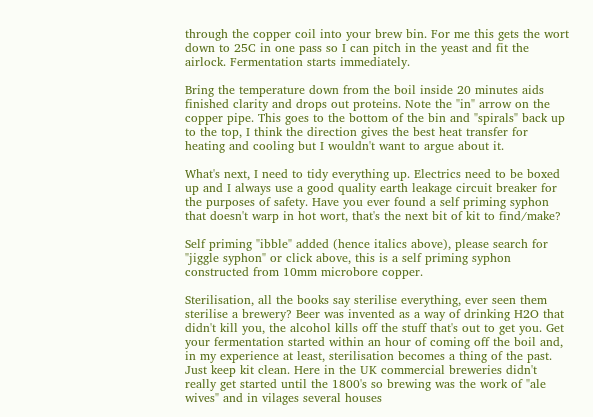through the copper coil into your brew bin. For me this gets the wort down to 25C in one pass so I can pitch in the yeast and fit the airlock. Fermentation starts immediately.

Bring the temperature down from the boil inside 20 minutes aids finished clarity and drops out proteins. Note the "in" arrow on the copper pipe. This goes to the bottom of the bin and "spirals" back up to the top, I think the direction gives the best heat transfer for heating and cooling but I wouldn't want to argue about it.

What's next, I need to tidy everything up. Electrics need to be boxed up and I always use a good quality earth leakage circuit breaker for the purposes of safety. Have you ever found a self priming syphon that doesn't warp in hot wort, that's the next bit of kit to find/make?

Self priming "ibble" added (hence italics above), please search for "jiggle syphon" or click above, this is a self priming syphon constructed from 10mm microbore copper.

Sterilisation, all the books say sterilise everything, ever seen them sterilise a brewery? Beer was invented as a way of drinking H2O that didn't kill you, the alcohol kills off the stuff that's out to get you. Get your fermentation started within an hour of coming off the boil and, in my experience at least, sterilisation becomes a thing of the past. Just keep kit clean. Here in the UK commercial breweries didn't really get started until the 1800's so brewing was the work of "ale wives" and in vilages several houses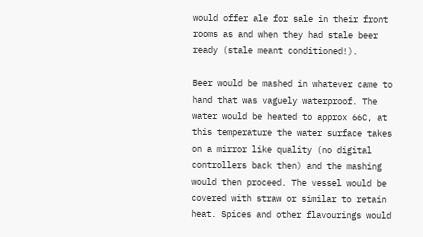would offer ale for sale in their front rooms as and when they had stale beer ready (stale meant conditioned!).

Beer would be mashed in whatever came to hand that was vaguely waterproof. The water would be heated to approx 66C, at this temperature the water surface takes on a mirror like quality (no digital controllers back then) and the mashing would then proceed. The vessel would be covered with straw or similar to retain heat. Spices and other flavourings would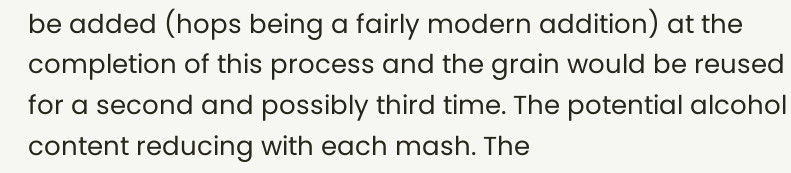be added (hops being a fairly modern addition) at the completion of this process and the grain would be reused for a second and possibly third time. The potential alcohol content reducing with each mash. The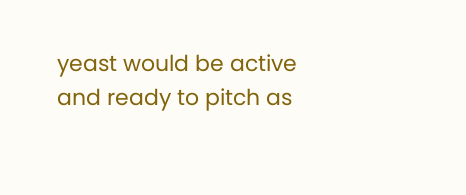yeast would be active and ready to pitch as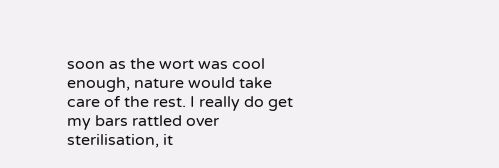soon as the wort was cool enough, nature would take care of the rest. I really do get my bars rattled over sterilisation, it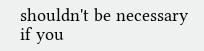shouldn't be necessary if you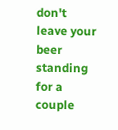don't leave your beer standing for a couple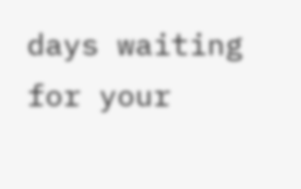days waiting for your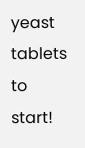yeast tablets to start!